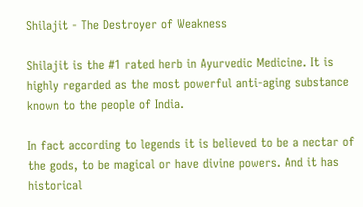Shilajit - The Destroyer of Weakness

Shilajit is the #1 rated herb in Ayurvedic Medicine. It is highly regarded as the most powerful anti-aging substance known to the people of India.

In fact according to legends it is believed to be a nectar of the gods, to be magical or have divine powers. And it has historical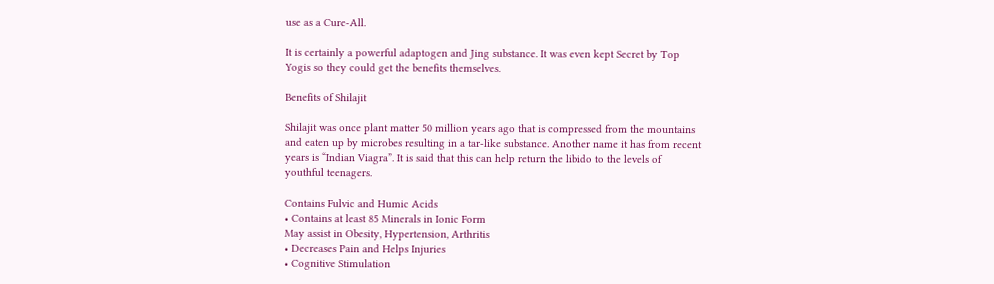use as a Cure-All.

It is certainly a powerful adaptogen and Jing substance. It was even kept Secret by Top Yogis so they could get the benefits themselves.

Benefits of Shilajit

Shilajit was once plant matter 50 million years ago that is compressed from the mountains and eaten up by microbes resulting in a tar-like substance. Another name it has from recent years is “Indian Viagra”. It is said that this can help return the libido to the levels of youthful teenagers.

Contains Fulvic and Humic Acids
• Contains at least 85 Minerals in Ionic Form
May assist in Obesity, Hypertension, Arthritis
• Decreases Pain and Helps Injuries
• Cognitive Stimulation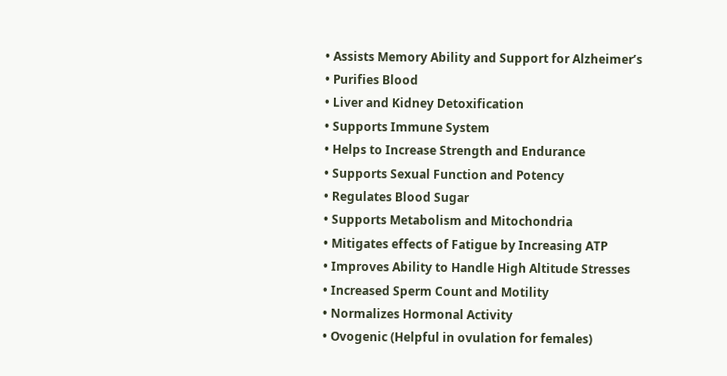• Assists Memory Ability and Support for Alzheimer’s
• Purifies Blood
• Liver and Kidney Detoxification
• Supports Immune System
• Helps to Increase Strength and Endurance
• Supports Sexual Function and Potency
• Regulates Blood Sugar
• Supports Metabolism and Mitochondria
• Mitigates effects of Fatigue by Increasing ATP
• Improves Ability to Handle High Altitude Stresses
• Increased Sperm Count and Motility
• Normalizes Hormonal Activity
• Ovogenic (Helpful in ovulation for females)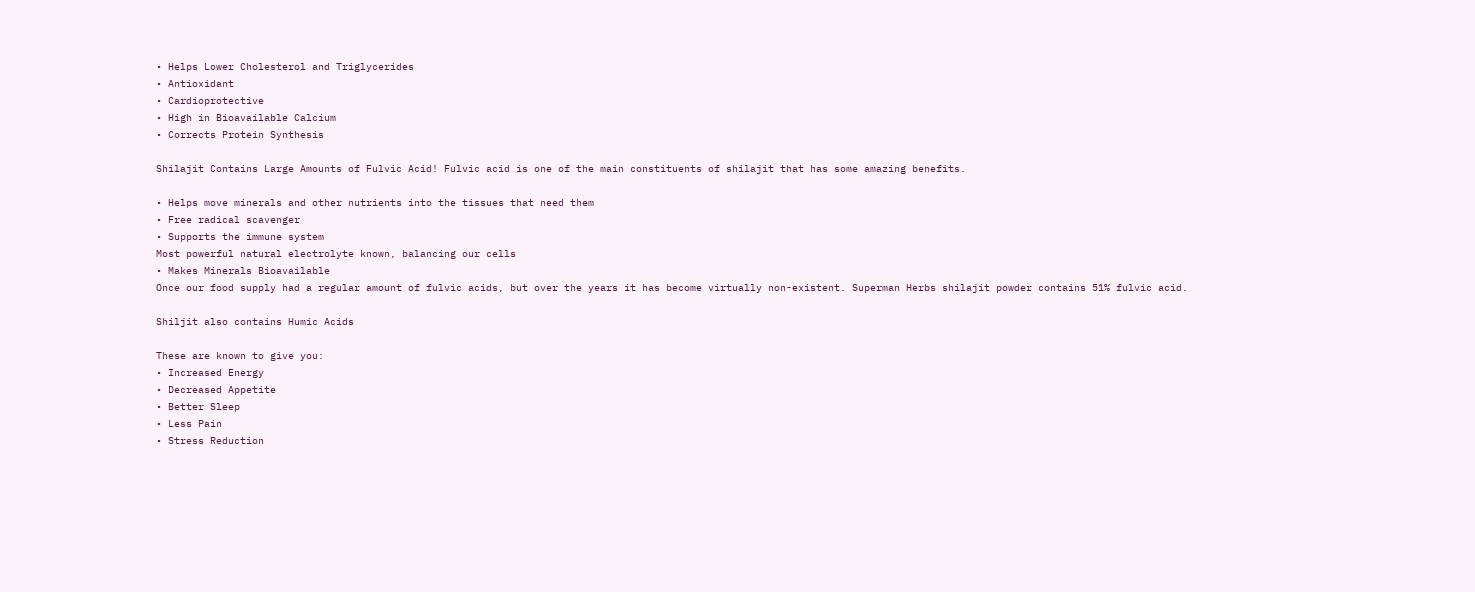• Helps Lower Cholesterol and Triglycerides
• Antioxidant
• Cardioprotective
• High in Bioavailable Calcium
• Corrects Protein Synthesis

Shilajit Contains Large Amounts of Fulvic Acid! Fulvic acid is one of the main constituents of shilajit that has some amazing benefits.

• Helps move minerals and other nutrients into the tissues that need them
• Free radical scavenger
• Supports the immune system
Most powerful natural electrolyte known, balancing our cells
• Makes Minerals Bioavailable
Once our food supply had a regular amount of fulvic acids, but over the years it has become virtually non-existent. Superman Herbs shilajit powder contains 51% fulvic acid.

Shiljit also contains Humic Acids

These are known to give you:
• Increased Energy
• Decreased Appetite
• Better Sleep
• Less Pain
• Stress Reduction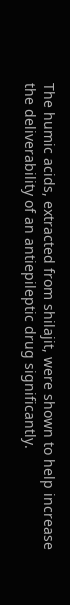The humic acids, extracted from shilajit, were shown to help increase the deliverability of an antiepileptic drug significantly.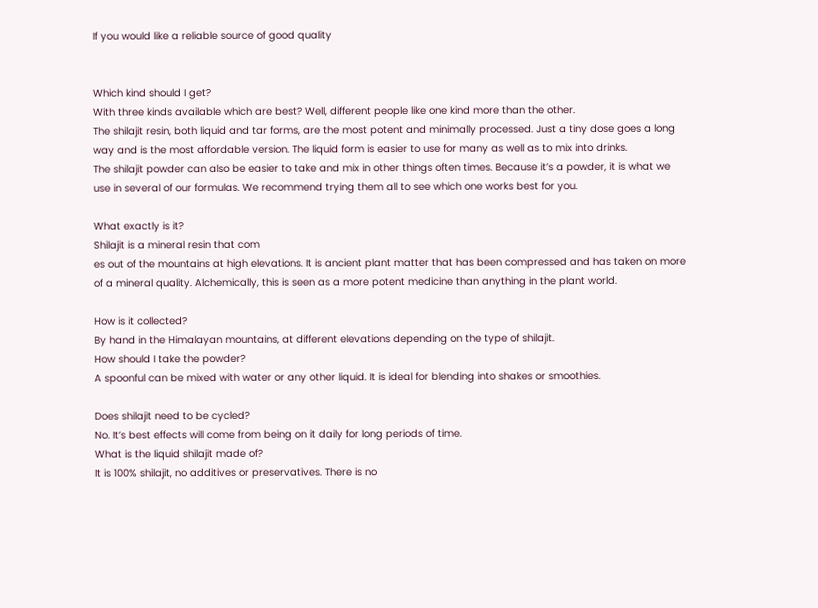If you would like a reliable source of good quality


Which kind should I get?
With three kinds available which are best? Well, different people like one kind more than the other.
The shilajit resin, both liquid and tar forms, are the most potent and minimally processed. Just a tiny dose goes a long way and is the most affordable version. The liquid form is easier to use for many as well as to mix into drinks.
The shilajit powder can also be easier to take and mix in other things often times. Because it’s a powder, it is what we use in several of our formulas. We recommend trying them all to see which one works best for you.

What exactly is it?
Shilajit is a mineral resin that com
es out of the mountains at high elevations. It is ancient plant matter that has been compressed and has taken on more of a mineral quality. Alchemically, this is seen as a more potent medicine than anything in the plant world.

How is it collected?
By hand in the Himalayan mountains, at different elevations depending on the type of shilajit.
How should I take the powder?
A spoonful can be mixed with water or any other liquid. It is ideal for blending into shakes or smoothies.

Does shilajit need to be cycled?
No. It’s best effects will come from being on it daily for long periods of time.
What is the liquid shilajit made of?
It is 100% shilajit, no additives or preservatives. There is no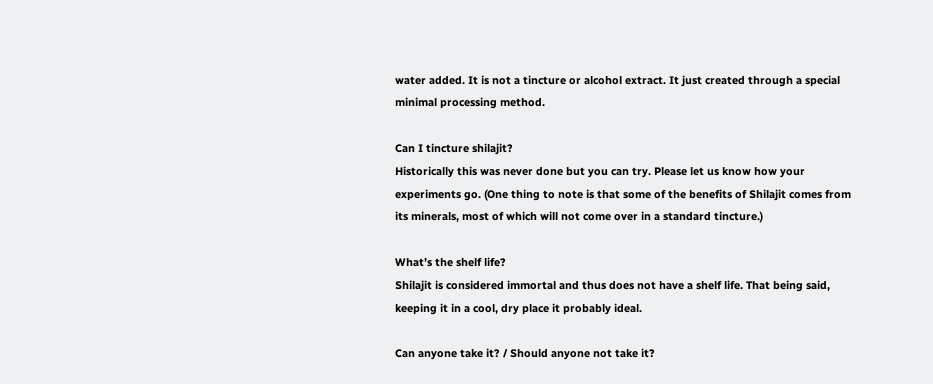water added. It is not a tincture or alcohol extract. It just created through a special minimal processing method.

Can I tincture shilajit?
Historically this was never done but you can try. Please let us know how your experiments go. (One thing to note is that some of the benefits of Shilajit comes from its minerals, most of which will not come over in a standard tincture.)

What’s the shelf life?
Shilajit is considered immortal and thus does not have a shelf life. That being said, keeping it in a cool, dry place it probably ideal.

Can anyone take it? / Should anyone not take it?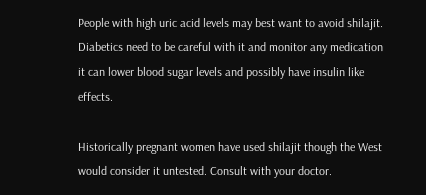People with high uric acid levels may best want to avoid shilajit.
Diabetics need to be careful with it and monitor any medication it can lower blood sugar levels and possibly have insulin like effects.

Historically pregnant women have used shilajit though the West would consider it untested. Consult with your doctor.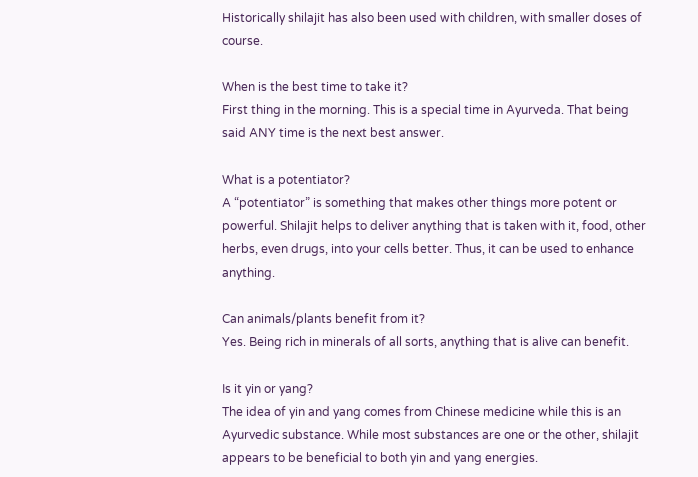Historically shilajit has also been used with children, with smaller doses of course.

When is the best time to take it?
First thing in the morning. This is a special time in Ayurveda. That being said ANY time is the next best answer.

What is a potentiator?
A “potentiator” is something that makes other things more potent or powerful. Shilajit helps to deliver anything that is taken with it, food, other herbs, even drugs, into your cells better. Thus, it can be used to enhance anything.

Can animals/plants benefit from it?
Yes. Being rich in minerals of all sorts, anything that is alive can benefit.

Is it yin or yang?
The idea of yin and yang comes from Chinese medicine while this is an Ayurvedic substance. While most substances are one or the other, shilajit appears to be beneficial to both yin and yang energies.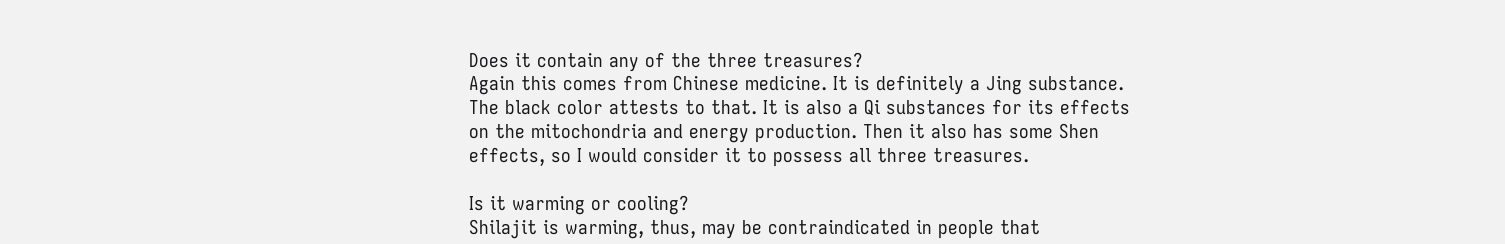Does it contain any of the three treasures?
Again this comes from Chinese medicine. It is definitely a Jing substance. The black color attests to that. It is also a Qi substances for its effects on the mitochondria and energy production. Then it also has some Shen effects, so I would consider it to possess all three treasures.

Is it warming or cooling?
Shilajit is warming, thus, may be contraindicated in people that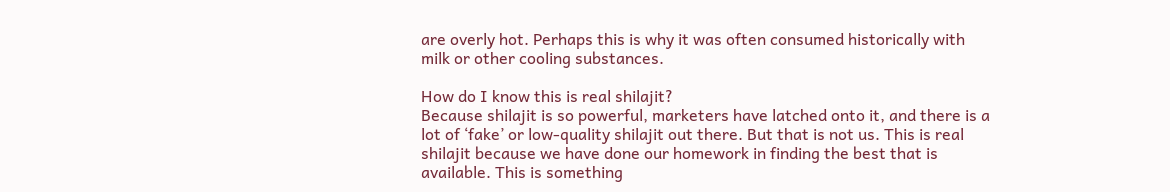are overly hot. Perhaps this is why it was often consumed historically with milk or other cooling substances.

How do I know this is real shilajit?
Because shilajit is so powerful, marketers have latched onto it, and there is a lot of ‘fake’ or low-quality shilajit out there. But that is not us. This is real shilajit because we have done our homework in finding the best that is available. This is something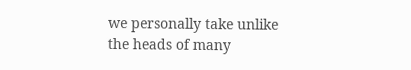we personally take unlike the heads of many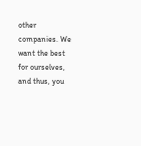other companies. We want the best for ourselves, and thus, you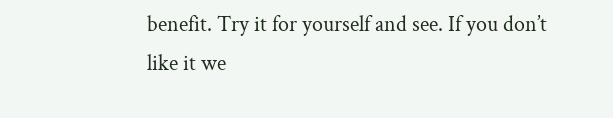benefit. Try it for yourself and see. If you don’t like it we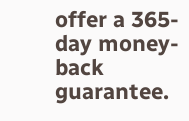offer a 365-day money-back guarantee.